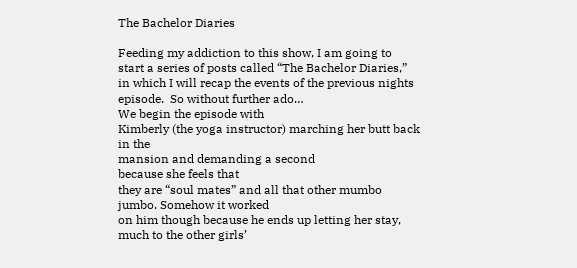The Bachelor Diaries

Feeding my addiction to this show, I am going to start a series of posts called “The Bachelor Diaries,” in which I will recap the events of the previous nights episode.  So without further ado…
We begin the episode with
Kimberly (the yoga instructor) marching her butt back in the
mansion and demanding a second
because she feels that
they are “soul mates” and all that other mumbo jumbo. Somehow it worked
on him though because he ends up letting her stay, much to the other girls’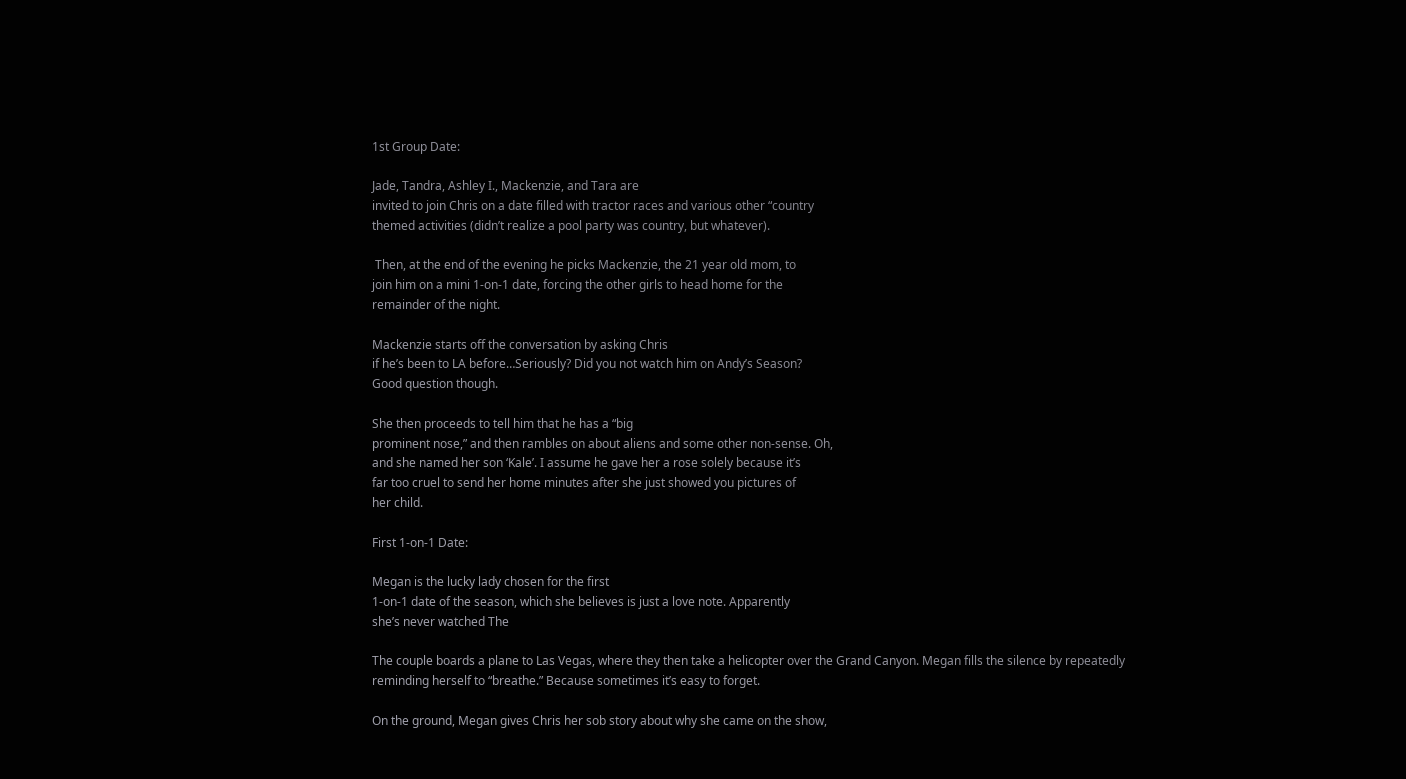1st Group Date:

Jade, Tandra, Ashley I., Mackenzie, and Tara are
invited to join Chris on a date filled with tractor races and various other “country
themed activities (didn’t realize a pool party was country, but whatever).

 Then, at the end of the evening he picks Mackenzie, the 21 year old mom, to
join him on a mini 1-on-1 date, forcing the other girls to head home for the
remainder of the night.

Mackenzie starts off the conversation by asking Chris
if he’s been to LA before…Seriously? Did you not watch him on Andy’s Season?
Good question though.

She then proceeds to tell him that he has a “big
prominent nose,” and then rambles on about aliens and some other non-sense. Oh,
and she named her son ‘Kale’. I assume he gave her a rose solely because it’s
far too cruel to send her home minutes after she just showed you pictures of
her child.

First 1-on-1 Date:

Megan is the lucky lady chosen for the first
1-on-1 date of the season, which she believes is just a love note. Apparently
she’s never watched The

The couple boards a plane to Las Vegas, where they then take a helicopter over the Grand Canyon. Megan fills the silence by repeatedly
reminding herself to “breathe.” Because sometimes it’s easy to forget.

On the ground, Megan gives Chris her sob story about why she came on the show,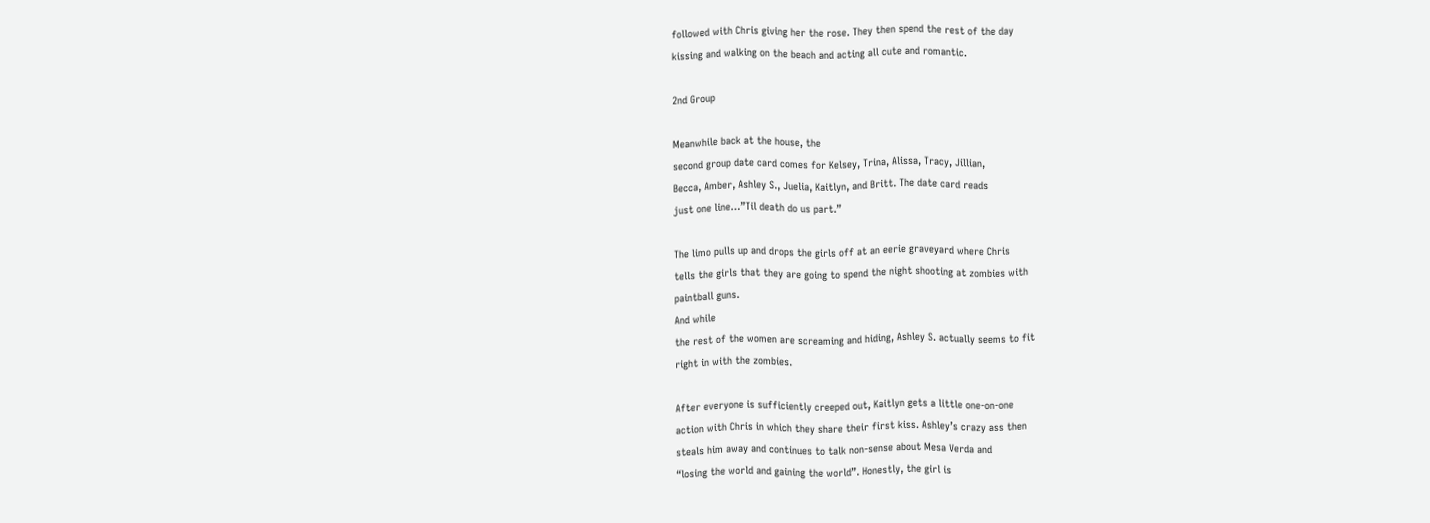followed with Chris giving her the rose. They then spend the rest of the day
kissing and walking on the beach and acting all cute and romantic.

2nd Group

Meanwhile back at the house, the
second group date card comes for Kelsey, Trina, Alissa, Tracy, Jillian,
Becca, Amber, Ashley S., Juelia, Kaitlyn, and Britt. The date card reads
just one line…”Til death do us part.”

The limo pulls up and drops the girls off at an eerie graveyard where Chris
tells the girls that they are going to spend the night shooting at zombies with
paintball guns.
And while
the rest of the women are screaming and hiding, Ashley S. actually seems to fit
right in with the zombies.

After everyone is sufficiently creeped out, Kaitlyn gets a little one-on-one
action with Chris in which they share their first kiss. Ashley’s crazy ass then
steals him away and continues to talk non-sense about Mesa Verda and
“losing the world and gaining the world”. Honestly, the girl is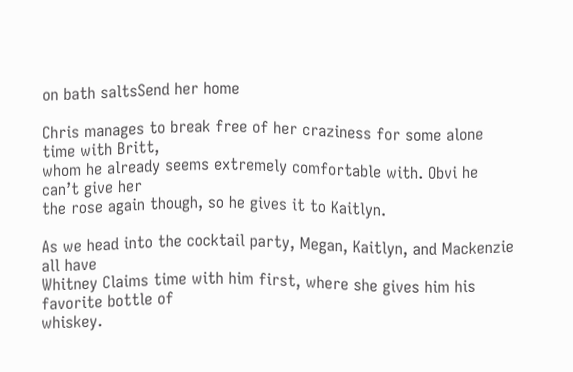on bath saltsSend her home

Chris manages to break free of her craziness for some alone time with Britt,
whom he already seems extremely comfortable with. Obvi he can’t give her
the rose again though, so he gives it to Kaitlyn.

As we head into the cocktail party, Megan, Kaitlyn, and Mackenzie all have
Whitney Claims time with him first, where she gives him his favorite bottle of
whiskey.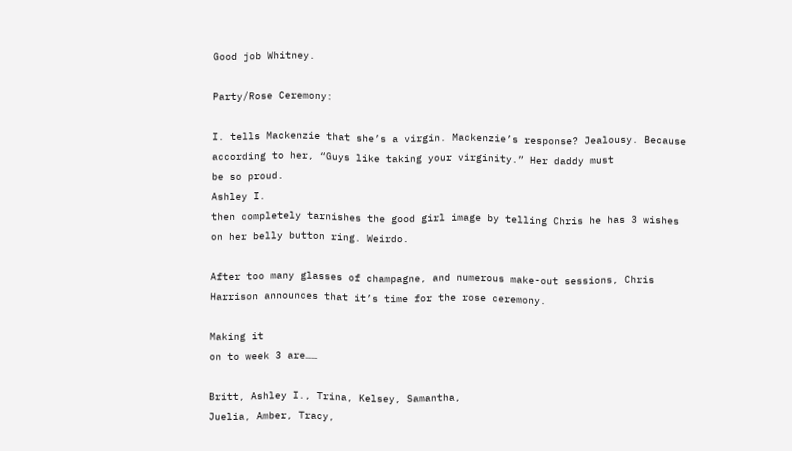Good job Whitney.

Party/Rose Ceremony:

I. tells Mackenzie that she’s a virgin. Mackenzie’s response? Jealousy. Because
according to her, “Guys like taking your virginity.” Her daddy must
be so proud.
Ashley I.
then completely tarnishes the good girl image by telling Chris he has 3 wishes
on her belly button ring. Weirdo.

After too many glasses of champagne, and numerous make-out sessions, Chris
Harrison announces that it’s time for the rose ceremony.

Making it
on to week 3 are……

Britt, Ashley I., Trina, Kelsey, Samantha,
Juelia, Amber, Tracy,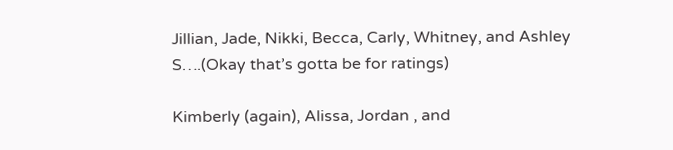Jillian, Jade, Nikki, Becca, Carly, Whitney, and Ashley
S….(Okay that’s gotta be for ratings)

Kimberly (again), Alissa, Jordan , and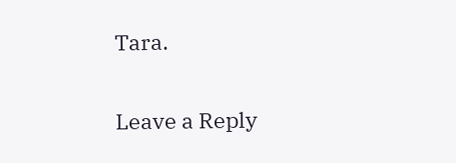Tara.


Leave a Reply